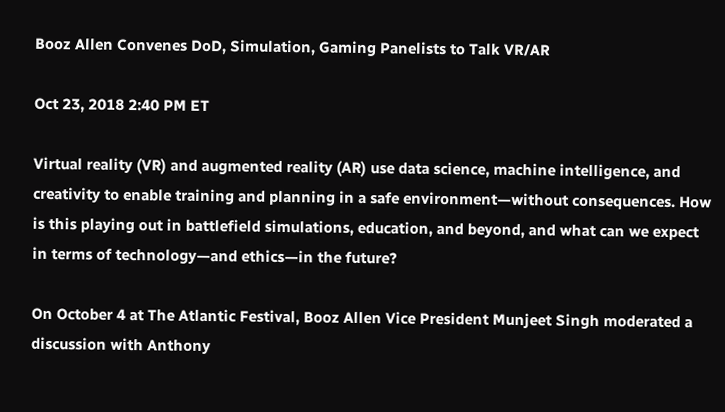Booz Allen Convenes DoD, Simulation, Gaming Panelists to Talk VR/AR

Oct 23, 2018 2:40 PM ET

Virtual reality (VR) and augmented reality (AR) use data science, machine intelligence, and creativity to enable training and planning in a safe environment—without consequences. How is this playing out in battlefield simulations, education, and beyond, and what can we expect in terms of technology—and ethics—in the future?

On October 4 at The Atlantic Festival, Booz Allen Vice President Munjeet Singh moderated a discussion with Anthony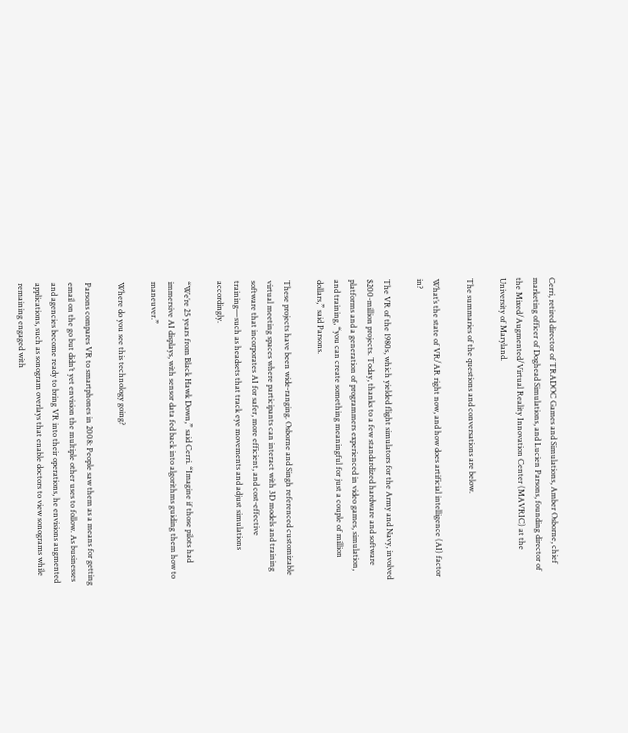Cerri, retired director of TRADOC Games and Simulations, Amber Osborne, chief marketing officer of Doghead Simulations, and Lucien Parsons, founding director of the Mixed/Augmented/Virtual Reality Innovation Center (MAVRIC) at the University of Maryland.

The summaries of the questions and conversations are below.

What’s the state of VR/AR right now, and how does artificial intelligence (AI) factor in?

The VR of the 1980s, which yielded flight simulators for the Army and Navy, involved $200-million projects. Today, thanks to a few standardized hardware and software platforms and a generation of programmers experienced in video games, simulation, and training, “you can create something meaningful for just a couple of million dollars,” said Parsons.

These projects have been wide-ranging. Osborne and Singh referenced customizable virtual meeting spaces where participants can interact with 3D models and training software that incorporates AI for safer, more efficient, and cost-effective training—such as headsets that track eye movements and adjust simulations accordingly.

“We’re 25 years from Black Hawk Down,” said Cerri. “Imagine if those pilots had immersive AI displays, with sensor data fed back into algorithms guiding them how to maneuver.”

Where do you see this technology going?

Parsons compares VR to smartphones in 2008: People saw them as a means for getting email on the go but didn’t yet envision the multiple other uses to follow. As businesses and agencies become ready to bring VR into their operations, he envisions augmented applications, such as sonogram overlays that enable doctors to view sonograms while remaining engaged with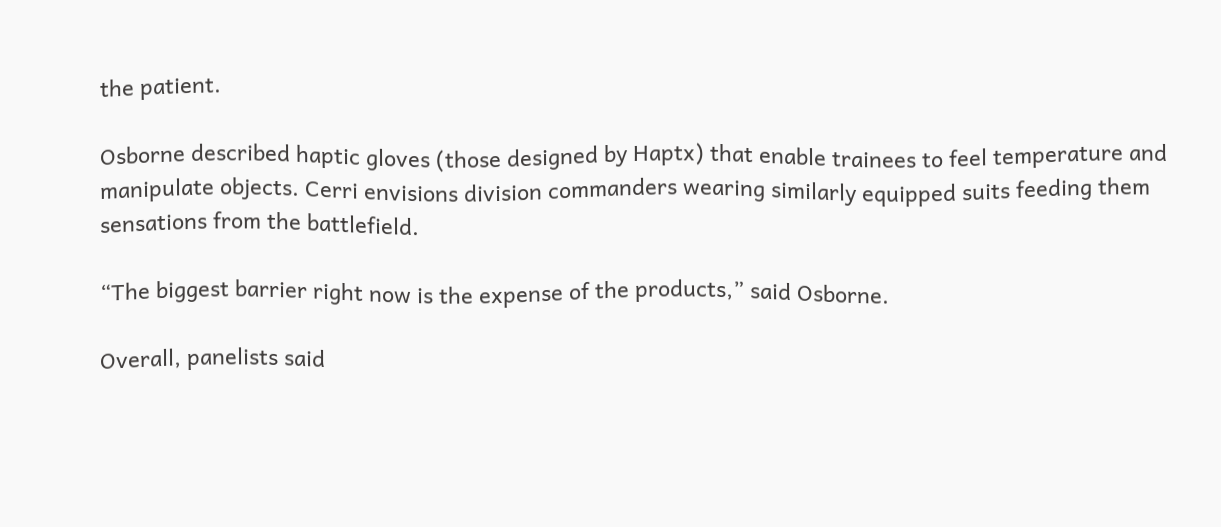the patient.

Osborne described haptic gloves (those designed by Haptx) that enable trainees to feel temperature and manipulate objects. Cerri envisions division commanders wearing similarly equipped suits feeding them sensations from the battlefield.

“The biggest barrier right now is the expense of the products,” said Osborne.

Overall, panelists said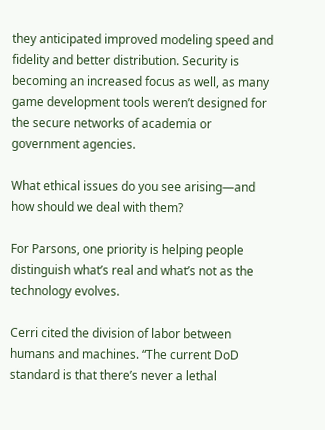they anticipated improved modeling speed and fidelity and better distribution. Security is becoming an increased focus as well, as many game development tools weren’t designed for the secure networks of academia or government agencies.

What ethical issues do you see arising—and how should we deal with them?

For Parsons, one priority is helping people distinguish what’s real and what’s not as the technology evolves.

Cerri cited the division of labor between humans and machines. “The current DoD standard is that there’s never a lethal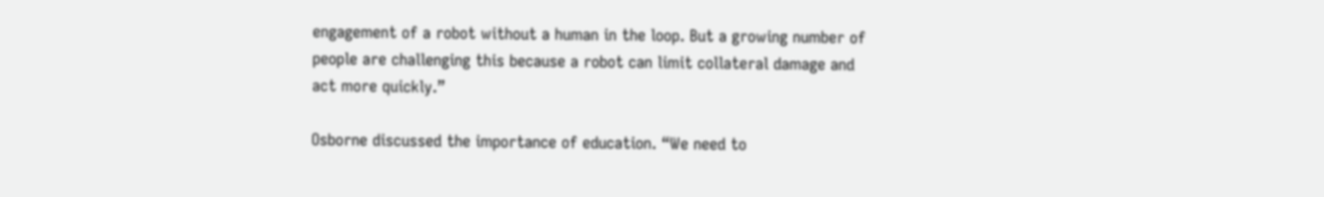engagement of a robot without a human in the loop. But a growing number of people are challenging this because a robot can limit collateral damage and act more quickly.”

Osborne discussed the importance of education. “We need to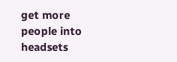get more people into headsets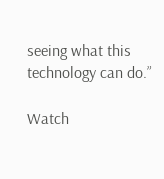seeing what this technology can do.”

Watch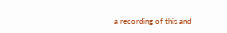a recording of this and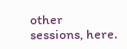other sessions, here.